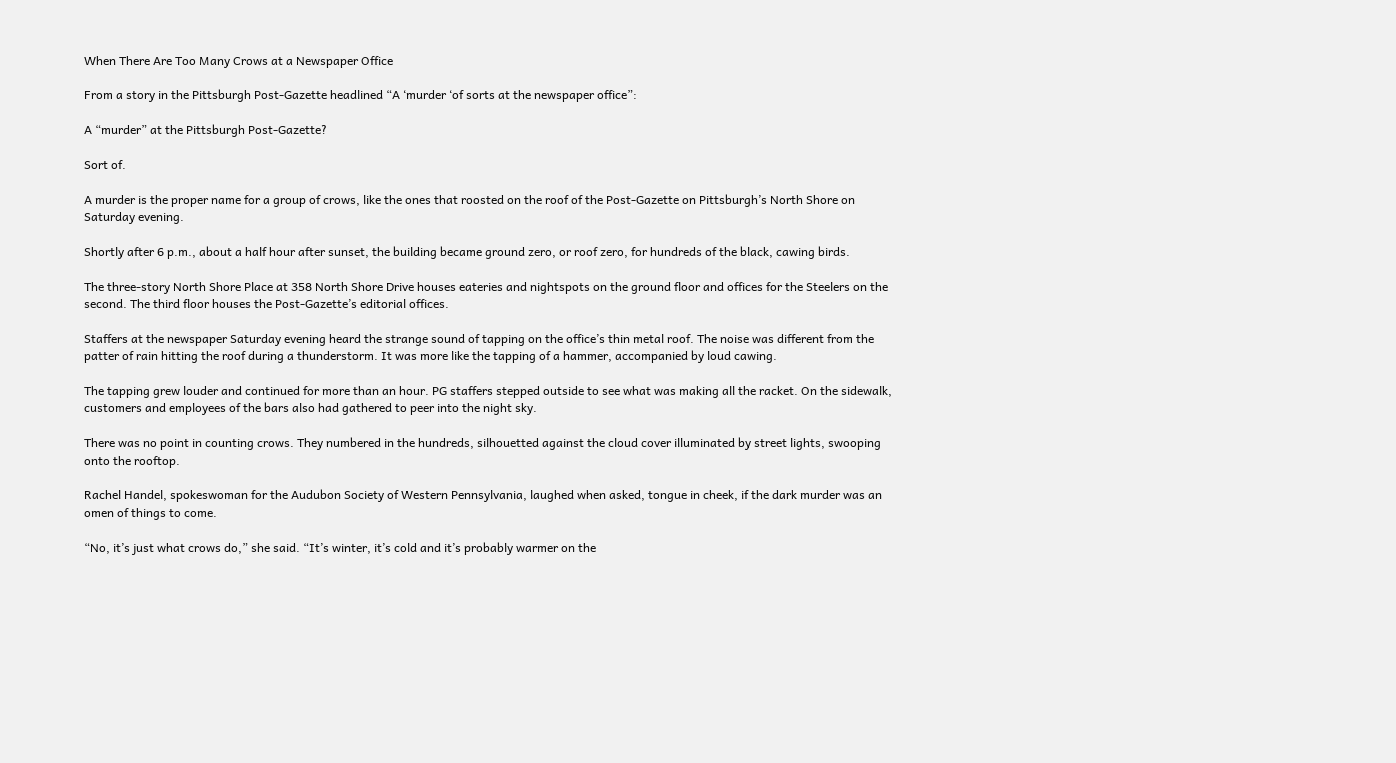When There Are Too Many Crows at a Newspaper Office

From a story in the Pittsburgh Post-Gazette headlined “A ‘murder ‘of sorts at the newspaper office”:

A “murder” at the Pittsburgh Post-Gazette?

Sort of.

A murder is the proper name for a group of crows, like the ones that roosted on the roof of the Post-Gazette on Pittsburgh’s North Shore on Saturday evening.

Shortly after 6 p.m., about a half hour after sunset, the building became ground zero, or roof zero, for hundreds of the black, cawing birds.

The three-story North Shore Place at 358 North Shore Drive houses eateries and nightspots on the ground floor and offices for the Steelers on the second. The third floor houses the Post-Gazette’s editorial offices.

Staffers at the newspaper Saturday evening heard the strange sound of tapping on the office’s thin metal roof. The noise was different from the patter of rain hitting the roof during a thunderstorm. It was more like the tapping of a hammer, accompanied by loud cawing.

The tapping grew louder and continued for more than an hour. PG staffers stepped outside to see what was making all the racket. On the sidewalk, customers and employees of the bars also had gathered to peer into the night sky.

There was no point in counting crows. They numbered in the hundreds, silhouetted against the cloud cover illuminated by street lights, swooping onto the rooftop.

Rachel Handel, spokeswoman for the Audubon Society of Western Pennsylvania, laughed when asked, tongue in cheek, if the dark murder was an omen of things to come.

“No, it’s just what crows do,” she said. “It’s winter, it’s cold and it’s probably warmer on the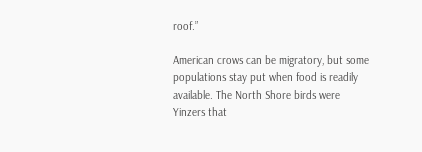roof.”

American crows can be migratory, but some populations stay put when food is readily available. The North Shore birds were Yinzers that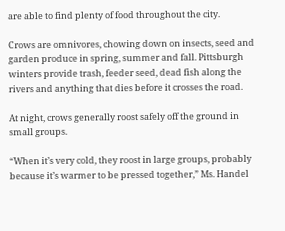are able to find plenty of food throughout the city.

Crows are omnivores, chowing down on insects, seed and garden produce in spring, summer and fall. Pittsburgh winters provide trash, feeder seed, dead fish along the rivers and anything that dies before it crosses the road.

At night, crows generally roost safely off the ground in small groups.

“When it’s very cold, they roost in large groups, probably because it’s warmer to be pressed together,” Ms. Handel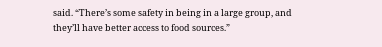said. “There’s some safety in being in a large group, and they’ll have better access to food sources.”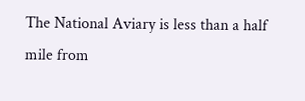The National Aviary is less than a half mile from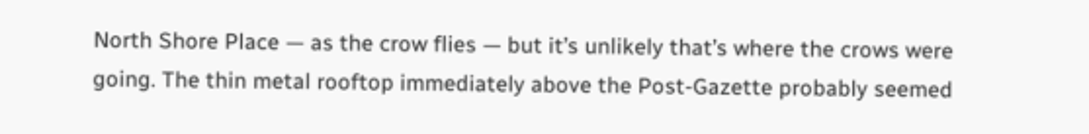North Shore Place — as the crow flies — but it’s unlikely that’s where the crows were going. The thin metal rooftop immediately above the Post-Gazette probably seemed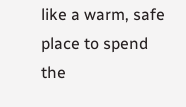like a warm, safe place to spend the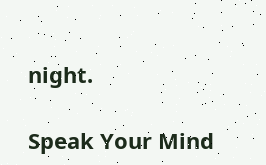night.

Speak Your Mind